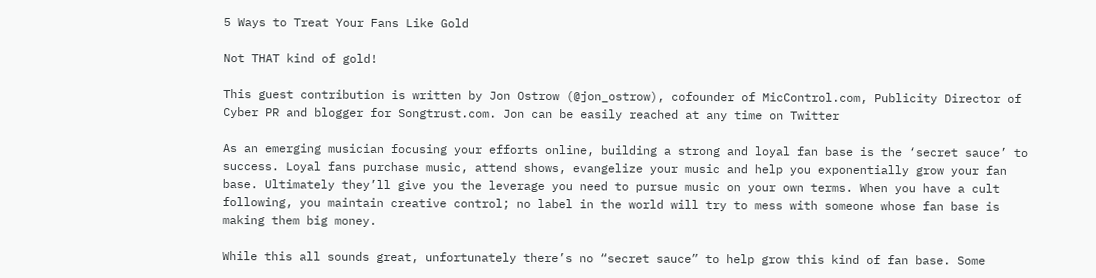5 Ways to Treat Your Fans Like Gold

Not THAT kind of gold!

This guest contribution is written by Jon Ostrow (@jon_ostrow), cofounder of MicControl.com, Publicity Director of Cyber PR and blogger for Songtrust.com. Jon can be easily reached at any time on Twitter

As an emerging musician focusing your efforts online, building a strong and loyal fan base is the ‘secret sauce’ to success. Loyal fans purchase music, attend shows, evangelize your music and help you exponentially grow your fan base. Ultimately they’ll give you the leverage you need to pursue music on your own terms. When you have a cult following, you maintain creative control; no label in the world will try to mess with someone whose fan base is making them big money.

While this all sounds great, unfortunately there’s no “secret sauce” to help grow this kind of fan base. Some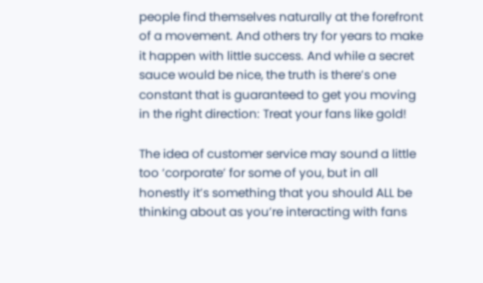people find themselves naturally at the forefront of a movement. And others try for years to make it happen with little success. And while a secret sauce would be nice, the truth is there’s one constant that is guaranteed to get you moving in the right direction: Treat your fans like gold!

The idea of customer service may sound a little too ‘corporate’ for some of you, but in all honestly it’s something that you should ALL be thinking about as you’re interacting with fans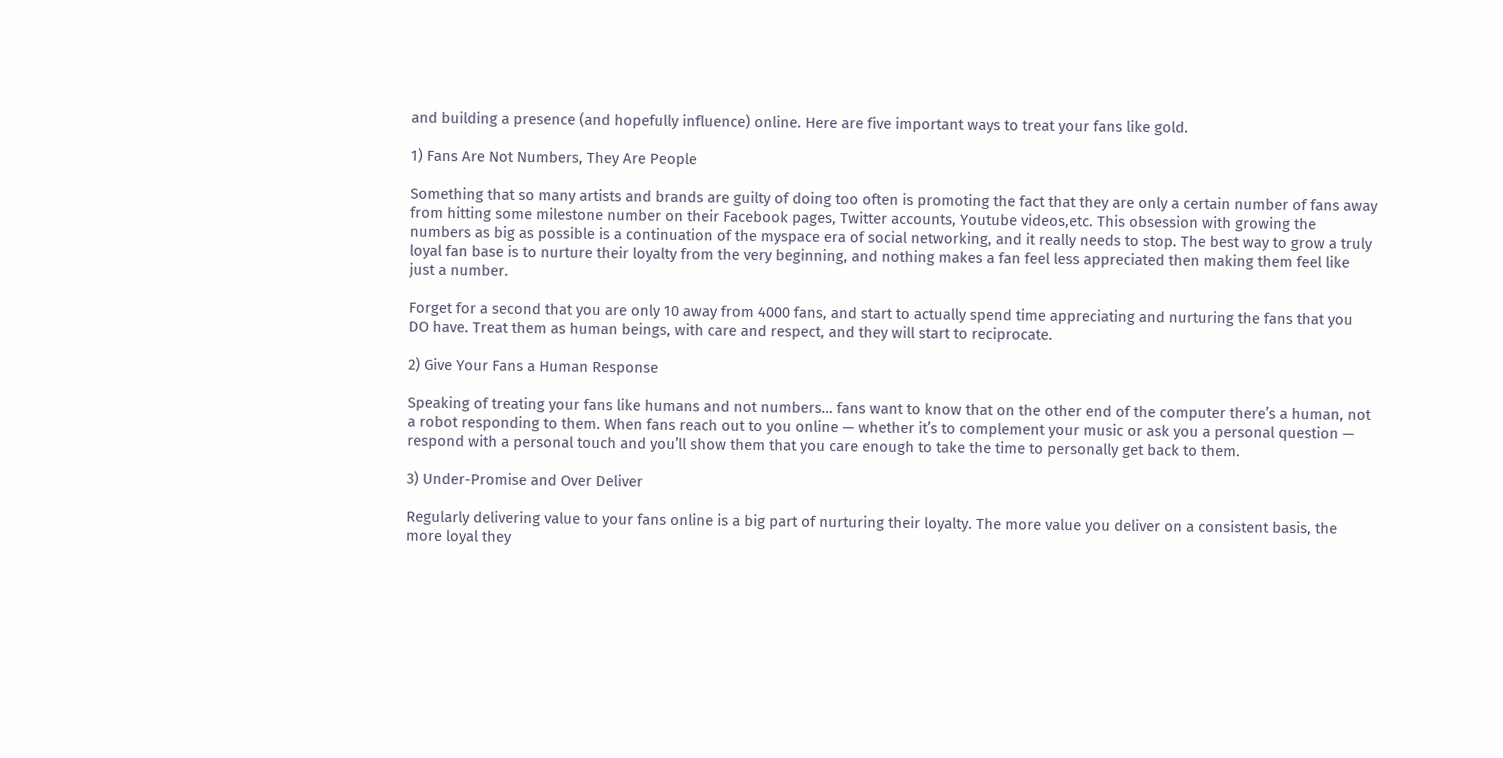and building a presence (and hopefully influence) online. Here are five important ways to treat your fans like gold.

1) Fans Are Not Numbers, They Are People

Something that so many artists and brands are guilty of doing too often is promoting the fact that they are only a certain number of fans away from hitting some milestone number on their Facebook pages, Twitter accounts, Youtube videos,etc. This obsession with growing the numbers as big as possible is a continuation of the myspace era of social networking, and it really needs to stop. The best way to grow a truly loyal fan base is to nurture their loyalty from the very beginning, and nothing makes a fan feel less appreciated then making them feel like just a number.

Forget for a second that you are only 10 away from 4000 fans, and start to actually spend time appreciating and nurturing the fans that you DO have. Treat them as human beings, with care and respect, and they will start to reciprocate.

2) Give Your Fans a Human Response

Speaking of treating your fans like humans and not numbers… fans want to know that on the other end of the computer there’s a human, not a robot responding to them. When fans reach out to you online — whether it’s to complement your music or ask you a personal question — respond with a personal touch and you’ll show them that you care enough to take the time to personally get back to them.

3) Under-Promise and Over Deliver

Regularly delivering value to your fans online is a big part of nurturing their loyalty. The more value you deliver on a consistent basis, the more loyal they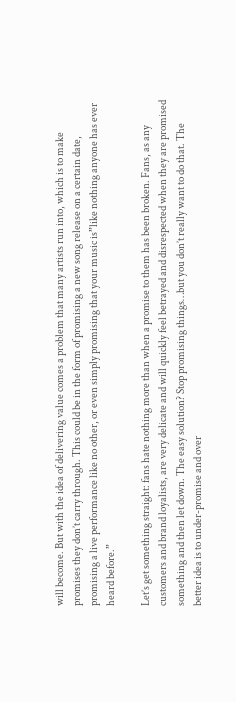will become. But with the idea of delivering value comes a problem that many artists run into, which is to make promises they don’t carry through. This could be in the form of promising a new song release on a certain date, promising a live performance like no other, or even simply promising that your music is”like nothing anyone has ever heard before.”

Let’s get something straight: fans hate nothing more than when a promise to them has been broken. Fans, as any customers and brand loyalists, are very delicate and will quickly feel betrayed and disrespected when they are promised something and then let down. The easy solution? Stop promising things…but you don’t really want to do that. The better idea is to under-promise and over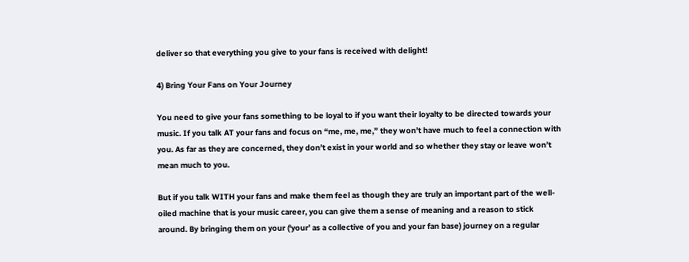deliver so that everything you give to your fans is received with delight!

4) Bring Your Fans on Your Journey

You need to give your fans something to be loyal to if you want their loyalty to be directed towards your music. If you talk AT your fans and focus on “me, me, me,” they won’t have much to feel a connection with you. As far as they are concerned, they don’t exist in your world and so whether they stay or leave won’t mean much to you.

But if you talk WITH your fans and make them feel as though they are truly an important part of the well-oiled machine that is your music career, you can give them a sense of meaning and a reason to stick around. By bringing them on your (‘your’ as a collective of you and your fan base) journey on a regular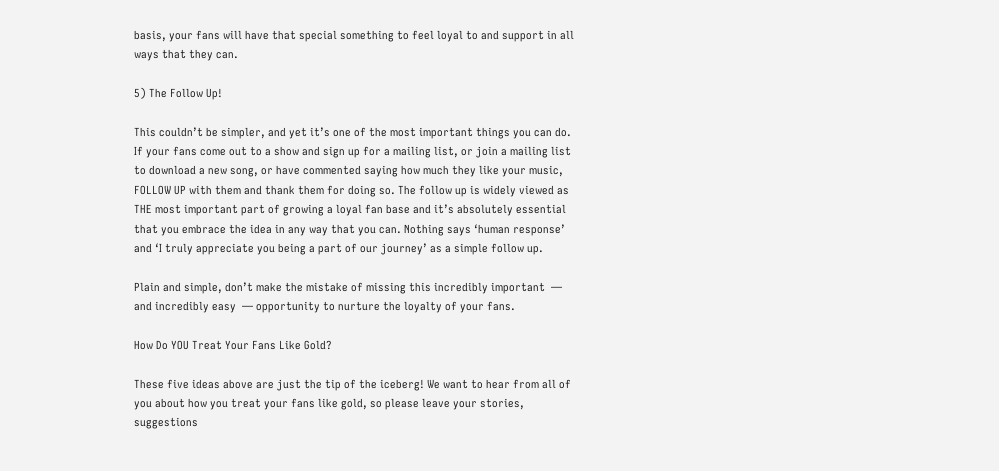basis, your fans will have that special something to feel loyal to and support in all ways that they can.

5) The Follow Up!

This couldn’t be simpler, and yet it’s one of the most important things you can do. If your fans come out to a show and sign up for a mailing list, or join a mailing list to download a new song, or have commented saying how much they like your music, FOLLOW UP with them and thank them for doing so. The follow up is widely viewed as THE most important part of growing a loyal fan base and it’s absolutely essential that you embrace the idea in any way that you can. Nothing says ‘human response’ and ‘I truly appreciate you being a part of our journey’ as a simple follow up.

Plain and simple, don’t make the mistake of missing this incredibly important  — and incredibly easy  — opportunity to nurture the loyalty of your fans.

How Do YOU Treat Your Fans Like Gold?

These five ideas above are just the tip of the iceberg! We want to hear from all of you about how you treat your fans like gold, so please leave your stories, suggestions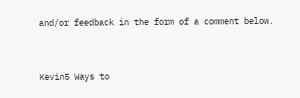and/or feedback in the form of a comment below.


Kevin5 Ways to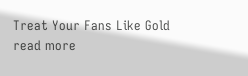Treat Your Fans Like Gold
read more